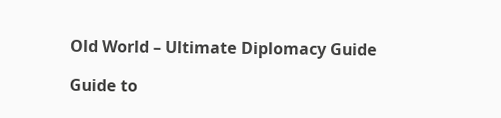Old World – Ultimate Diplomacy Guide

Guide to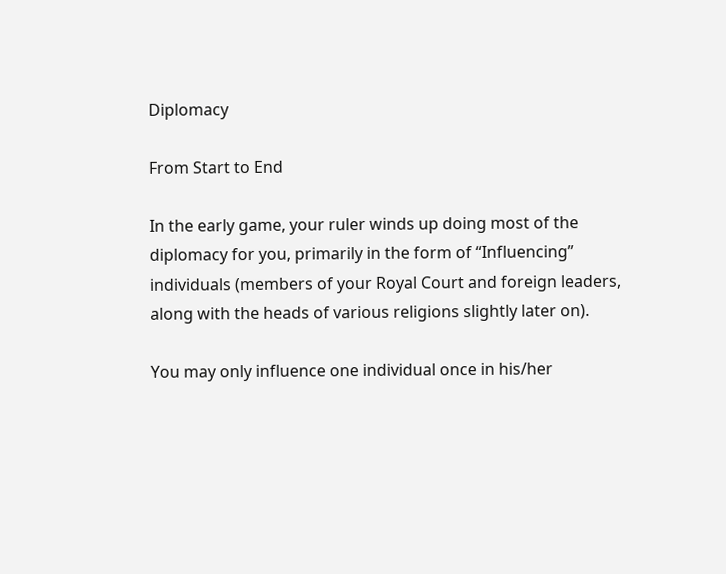Diplomacy

From Start to End

In the early game, your ruler winds up doing most of the diplomacy for you, primarily in the form of “Influencing” individuals (members of your Royal Court and foreign leaders, along with the heads of various religions slightly later on).

You may only influence one individual once in his/her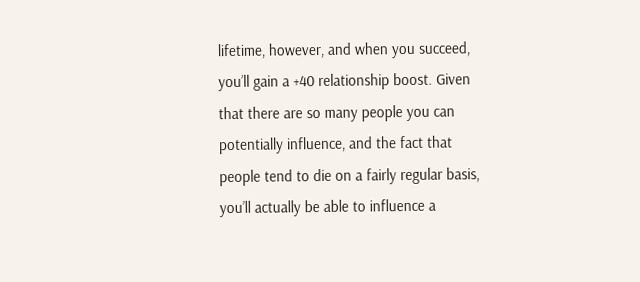lifetime, however, and when you succeed, you’ll gain a +40 relationship boost. Given that there are so many people you can potentially influence, and the fact that people tend to die on a fairly regular basis, you’ll actually be able to influence a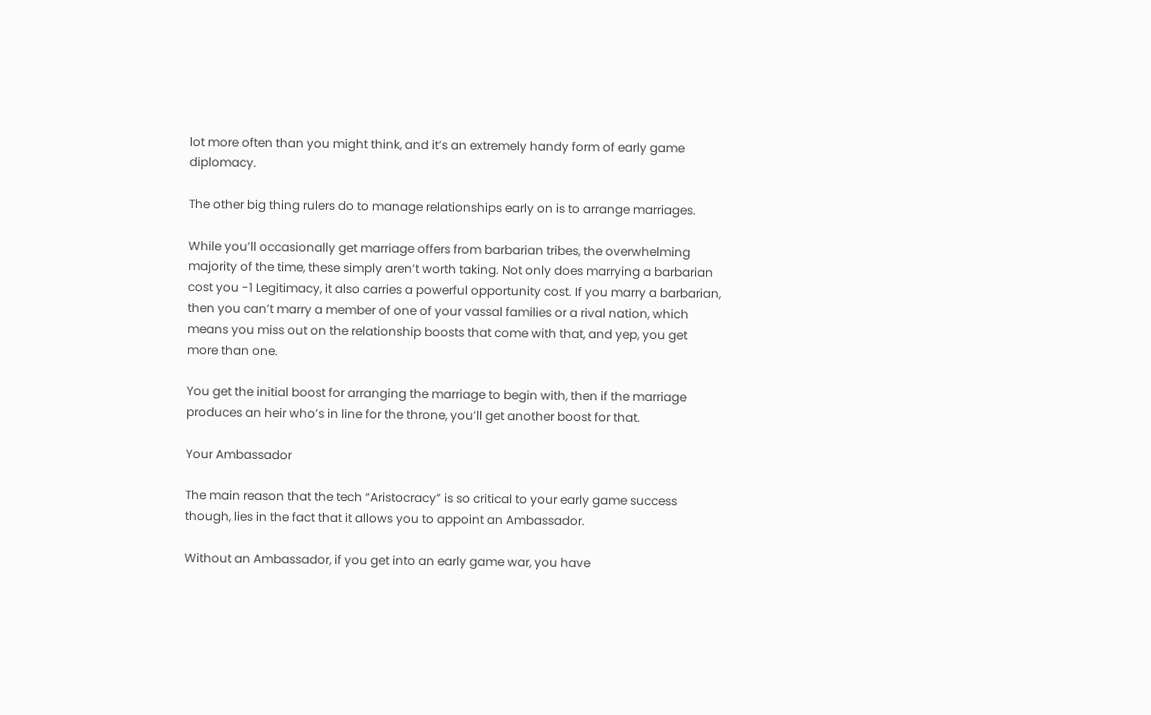lot more often than you might think, and it’s an extremely handy form of early game diplomacy.

The other big thing rulers do to manage relationships early on is to arrange marriages.

While you’ll occasionally get marriage offers from barbarian tribes, the overwhelming majority of the time, these simply aren’t worth taking. Not only does marrying a barbarian cost you -1 Legitimacy, it also carries a powerful opportunity cost. If you marry a barbarian, then you can’t marry a member of one of your vassal families or a rival nation, which means you miss out on the relationship boosts that come with that, and yep, you get more than one.

You get the initial boost for arranging the marriage to begin with, then if the marriage produces an heir who’s in line for the throne, you’ll get another boost for that.

Your Ambassador

The main reason that the tech “Aristocracy” is so critical to your early game success though, lies in the fact that it allows you to appoint an Ambassador.

Without an Ambassador, if you get into an early game war, you have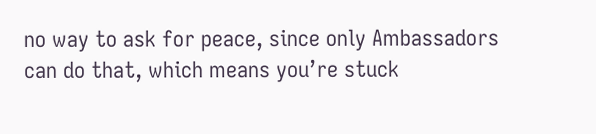no way to ask for peace, since only Ambassadors can do that, which means you’re stuck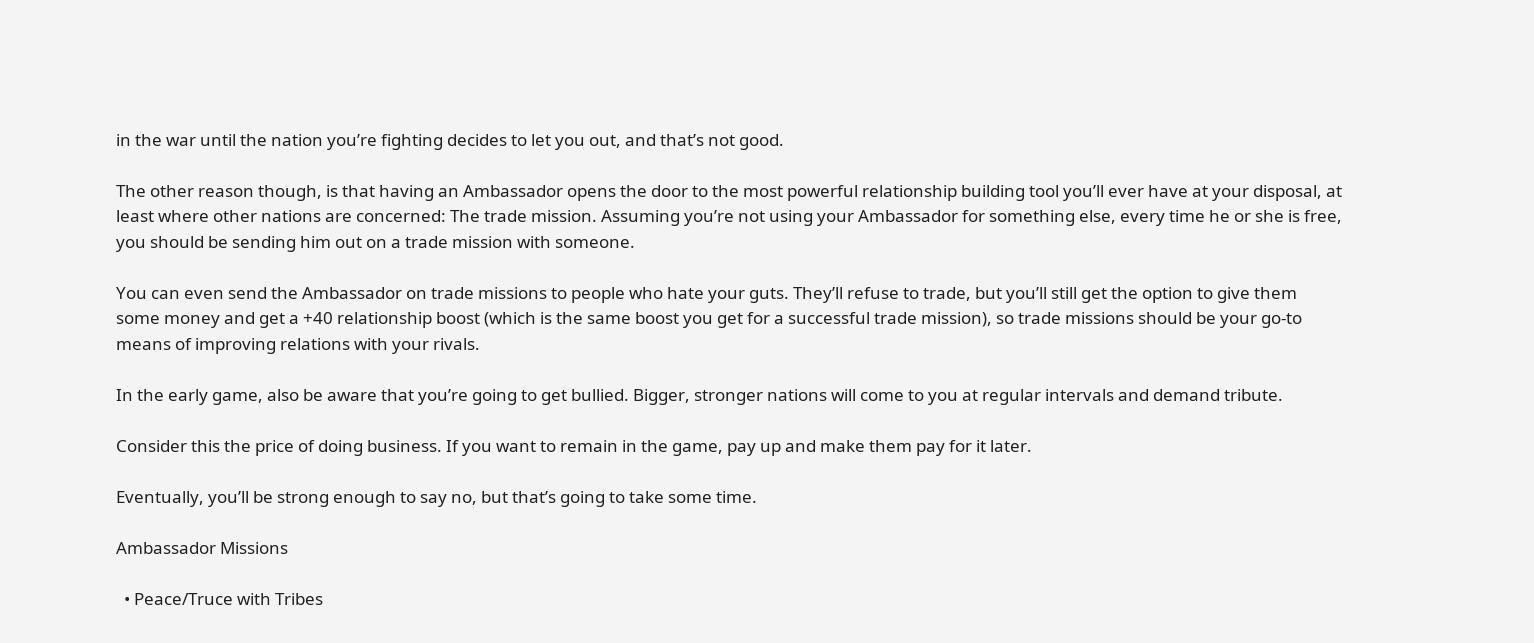in the war until the nation you’re fighting decides to let you out, and that’s not good.

The other reason though, is that having an Ambassador opens the door to the most powerful relationship building tool you’ll ever have at your disposal, at least where other nations are concerned: The trade mission. Assuming you’re not using your Ambassador for something else, every time he or she is free, you should be sending him out on a trade mission with someone.

You can even send the Ambassador on trade missions to people who hate your guts. They’ll refuse to trade, but you’ll still get the option to give them some money and get a +40 relationship boost (which is the same boost you get for a successful trade mission), so trade missions should be your go-to means of improving relations with your rivals.

In the early game, also be aware that you’re going to get bullied. Bigger, stronger nations will come to you at regular intervals and demand tribute.

Consider this the price of doing business. If you want to remain in the game, pay up and make them pay for it later.

Eventually, you’ll be strong enough to say no, but that’s going to take some time.

Ambassador Missions

  • Peace/Truce with Tribes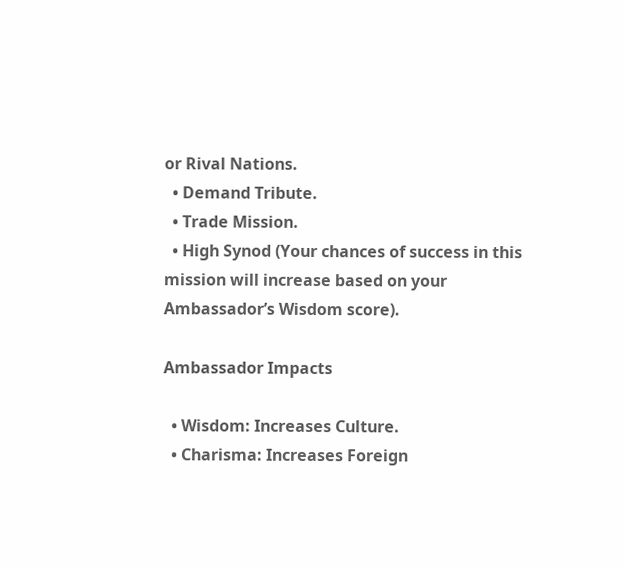or Rival Nations.
  • Demand Tribute.
  • Trade Mission.
  • High Synod (Your chances of success in this mission will increase based on your Ambassador’s Wisdom score).

Ambassador Impacts

  • Wisdom: Increases Culture.
  • Charisma: Increases Foreign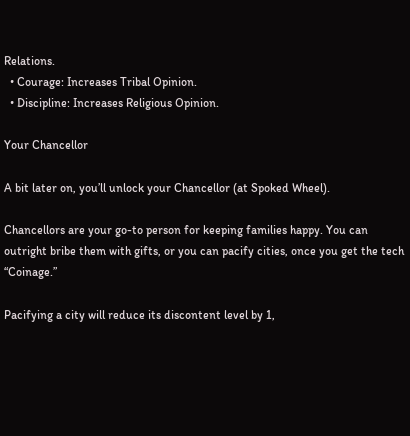Relations.
  • Courage: Increases Tribal Opinion.
  • Discipline: Increases Religious Opinion.

Your Chancellor

A bit later on, you’ll unlock your Chancellor (at Spoked Wheel).

Chancellors are your go-to person for keeping families happy. You can outright bribe them with gifts, or you can pacify cities, once you get the tech “Coinage.”

Pacifying a city will reduce its discontent level by 1,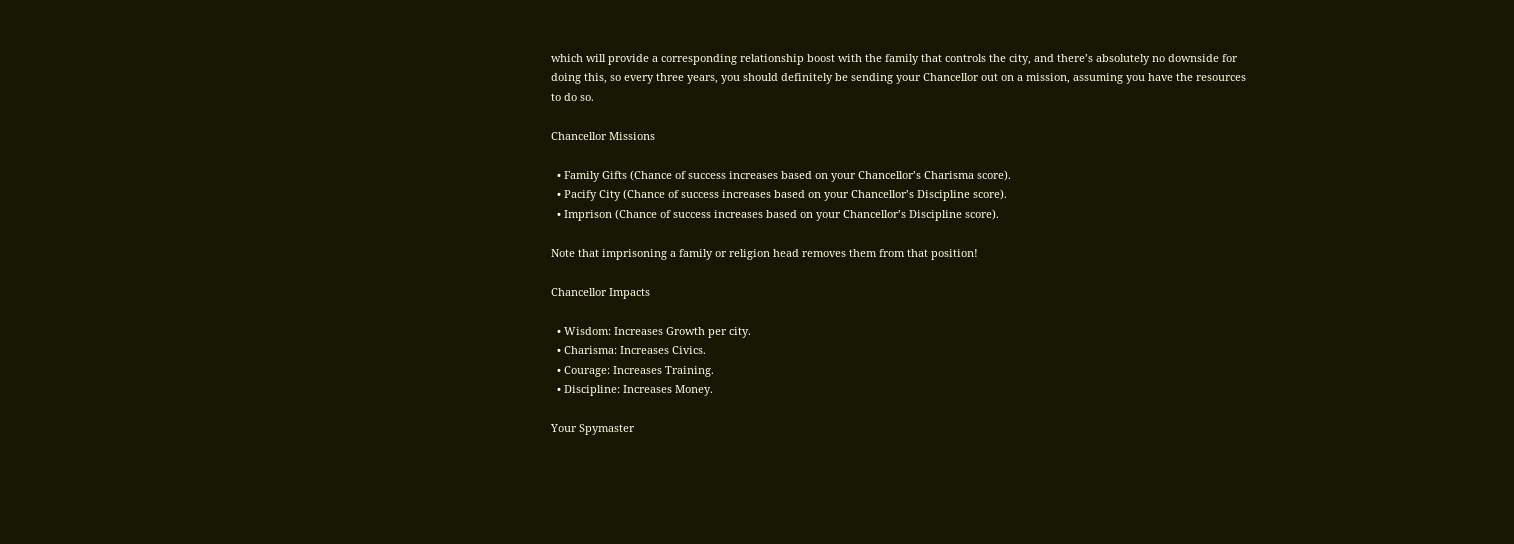which will provide a corresponding relationship boost with the family that controls the city, and there’s absolutely no downside for doing this, so every three years, you should definitely be sending your Chancellor out on a mission, assuming you have the resources to do so.

Chancellor Missions

  • Family Gifts (Chance of success increases based on your Chancellor’s Charisma score).
  • Pacify City (Chance of success increases based on your Chancellor’s Discipline score).
  • Imprison (Chance of success increases based on your Chancellor’s Discipline score).

Note that imprisoning a family or religion head removes them from that position!

Chancellor Impacts

  • Wisdom: Increases Growth per city.
  • Charisma: Increases Civics.
  • Courage: Increases Training.
  • Discipline: Increases Money.

Your Spymaster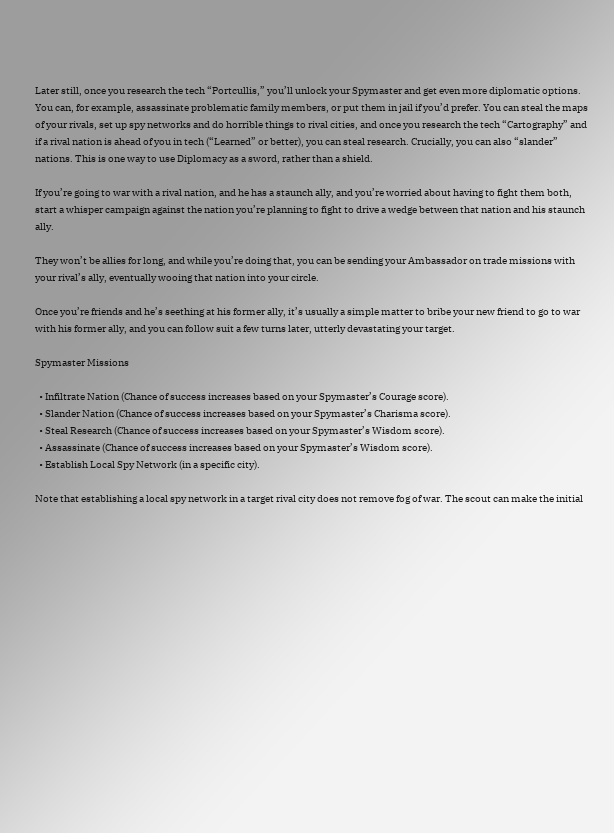Later still, once you research the tech “Portcullis,” you’ll unlock your Spymaster and get even more diplomatic options. You can, for example, assassinate problematic family members, or put them in jail if you’d prefer. You can steal the maps of your rivals, set up spy networks and do horrible things to rival cities, and once you research the tech “Cartography” and if a rival nation is ahead of you in tech (“Learned” or better), you can steal research. Crucially, you can also “slander” nations. This is one way to use Diplomacy as a sword, rather than a shield.

If you’re going to war with a rival nation, and he has a staunch ally, and you’re worried about having to fight them both, start a whisper campaign against the nation you’re planning to fight to drive a wedge between that nation and his staunch ally.

They won’t be allies for long, and while you’re doing that, you can be sending your Ambassador on trade missions with your rival’s ally, eventually wooing that nation into your circle.

Once you’re friends and he’s seething at his former ally, it’s usually a simple matter to bribe your new friend to go to war with his former ally, and you can follow suit a few turns later, utterly devastating your target.

Spymaster Missions

  • Infiltrate Nation (Chance of success increases based on your Spymaster’s Courage score).
  • Slander Nation (Chance of success increases based on your Spymaster’s Charisma score).
  • Steal Research (Chance of success increases based on your Spymaster’s Wisdom score).
  • Assassinate (Chance of success increases based on your Spymaster’s Wisdom score).
  • Establish Local Spy Network (in a specific city).

Note that establishing a local spy network in a target rival city does not remove fog of war. The scout can make the initial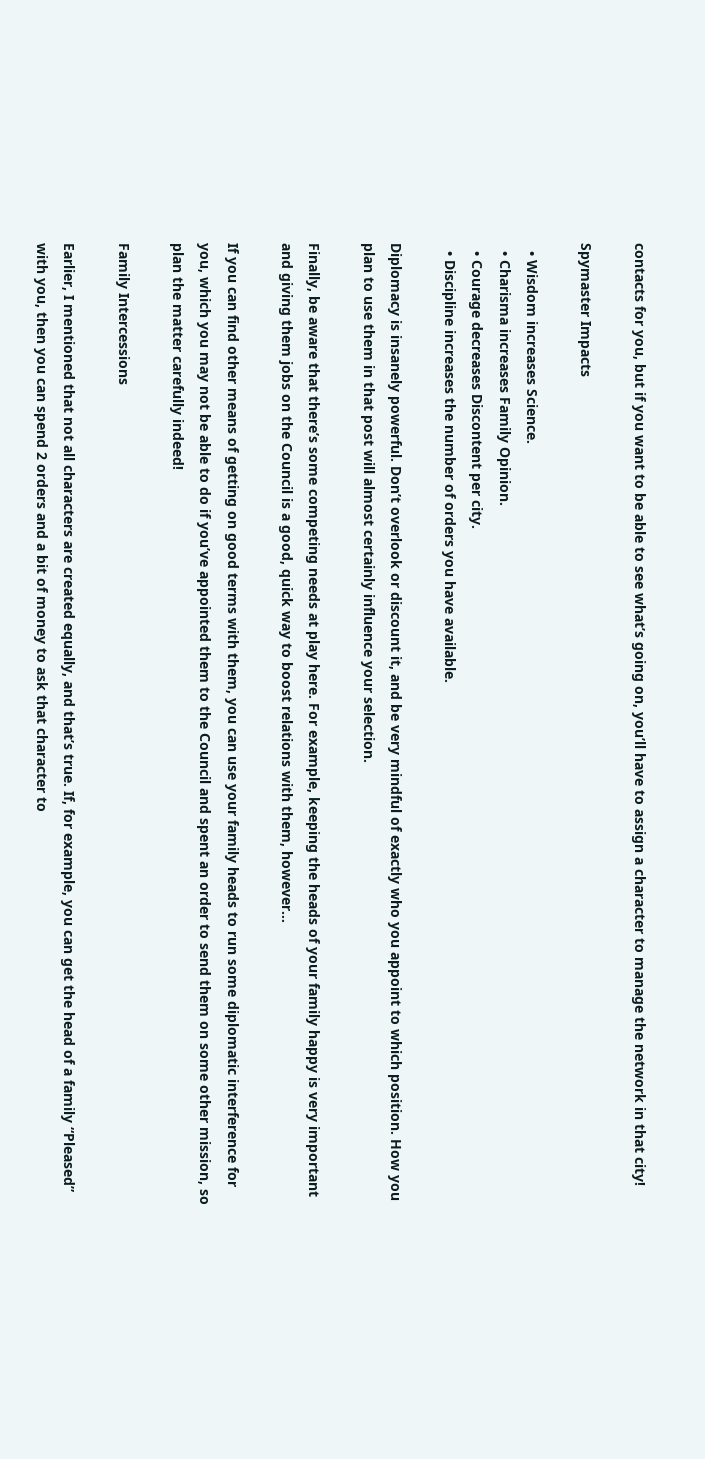contacts for you, but if you want to be able to see what’s going on, you’ll have to assign a character to manage the network in that city!

Spymaster Impacts

  • Wisdom increases Science.
  • Charisma increases Family Opinion.
  • Courage decreases Discontent per city.
  • Discipline increases the number of orders you have available.

Diplomacy is insanely powerful. Don’t overlook or discount it, and be very mindful of exactly who you appoint to which position. How you plan to use them in that post will almost certainly influence your selection.

Finally, be aware that there’s some competing needs at play here. For example, keeping the heads of your family happy is very important and giving them jobs on the Council is a good, quick way to boost relations with them, however…

If you can find other means of getting on good terms with them, you can use your family heads to run some diplomatic interference for you, which you may not be able to do if you’ve appointed them to the Council and spent an order to send them on some other mission, so plan the matter carefully indeed!

Family Intercessions

Earlier, I mentioned that not all characters are created equally, and that’s true. If, for example, you can get the head of a family “Pleased” with you, then you can spend 2 orders and a bit of money to ask that character to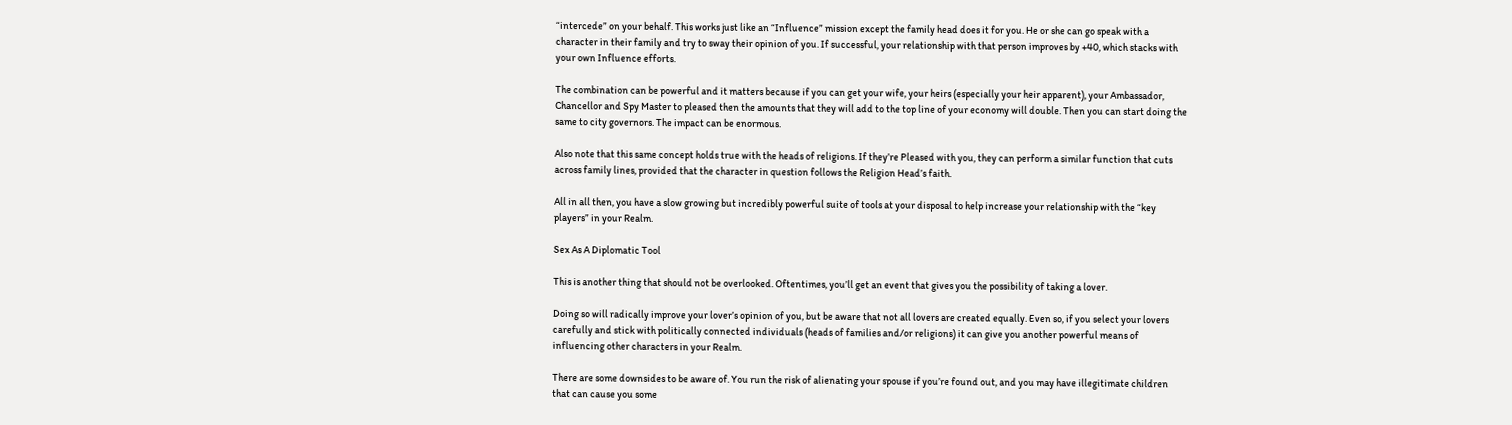“intercede” on your behalf. This works just like an “Influence” mission except the family head does it for you. He or she can go speak with a character in their family and try to sway their opinion of you. If successful, your relationship with that person improves by +40, which stacks with your own Influence efforts.

The combination can be powerful and it matters because if you can get your wife, your heirs (especially your heir apparent), your Ambassador, Chancellor and Spy Master to pleased then the amounts that they will add to the top line of your economy will double. Then you can start doing the same to city governors. The impact can be enormous.

Also note that this same concept holds true with the heads of religions. If they’re Pleased with you, they can perform a similar function that cuts across family lines, provided that the character in question follows the Religion Head’s faith.

All in all then, you have a slow growing but incredibly powerful suite of tools at your disposal to help increase your relationship with the “key players” in your Realm.

Sex As A Diplomatic Tool

This is another thing that should not be overlooked. Oftentimes, you’ll get an event that gives you the possibility of taking a lover.

Doing so will radically improve your lover’s opinion of you, but be aware that not all lovers are created equally. Even so, if you select your lovers carefully and stick with politically connected individuals (heads of families and/or religions) it can give you another powerful means of influencing other characters in your Realm.

There are some downsides to be aware of. You run the risk of alienating your spouse if you’re found out, and you may have illegitimate children that can cause you some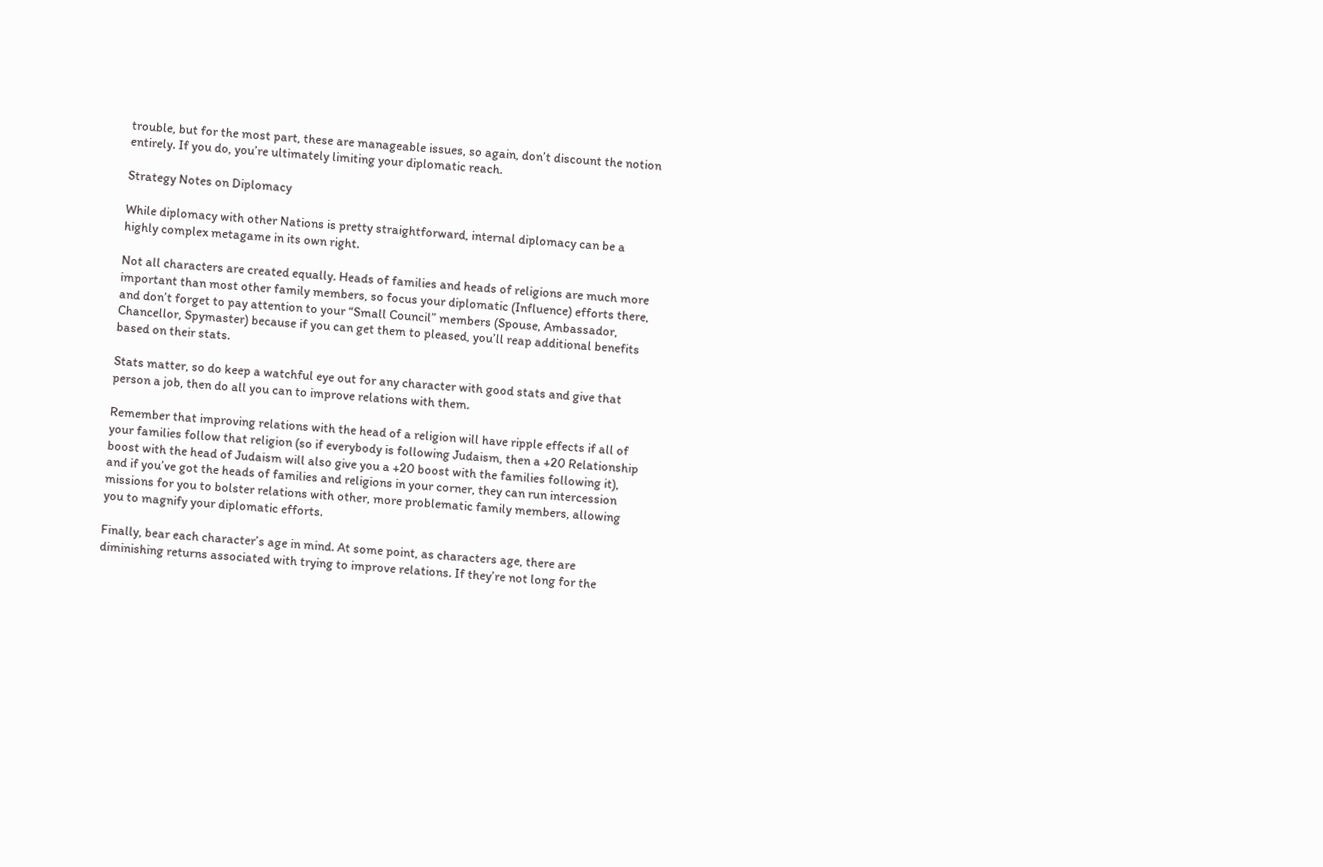trouble, but for the most part, these are manageable issues, so again, don’t discount the notion entirely. If you do, you’re ultimately limiting your diplomatic reach.

Strategy Notes on Diplomacy

While diplomacy with other Nations is pretty straightforward, internal diplomacy can be a highly complex metagame in its own right.

Not all characters are created equally. Heads of families and heads of religions are much more important than most other family members, so focus your diplomatic (Influence) efforts there, and don’t forget to pay attention to your “Small Council” members (Spouse, Ambassador, Chancellor, Spymaster) because if you can get them to pleased, you’ll reap additional benefits based on their stats.

Stats matter, so do keep a watchful eye out for any character with good stats and give that person a job, then do all you can to improve relations with them.

Remember that improving relations with the head of a religion will have ripple effects if all of your families follow that religion (so if everybody is following Judaism, then a +20 Relationship boost with the head of Judaism will also give you a +20 boost with the families following it), and if you’ve got the heads of families and religions in your corner, they can run intercession missions for you to bolster relations with other, more problematic family members, allowing you to magnify your diplomatic efforts.

Finally, bear each character’s age in mind. At some point, as characters age, there are diminishing returns associated with trying to improve relations. If they’re not long for the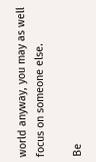world anyway, you may as well focus on someone else.

Be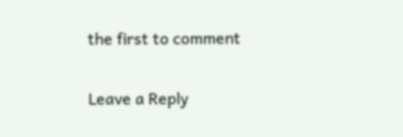the first to comment

Leave a Reply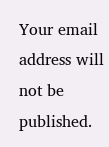Your email address will not be published.